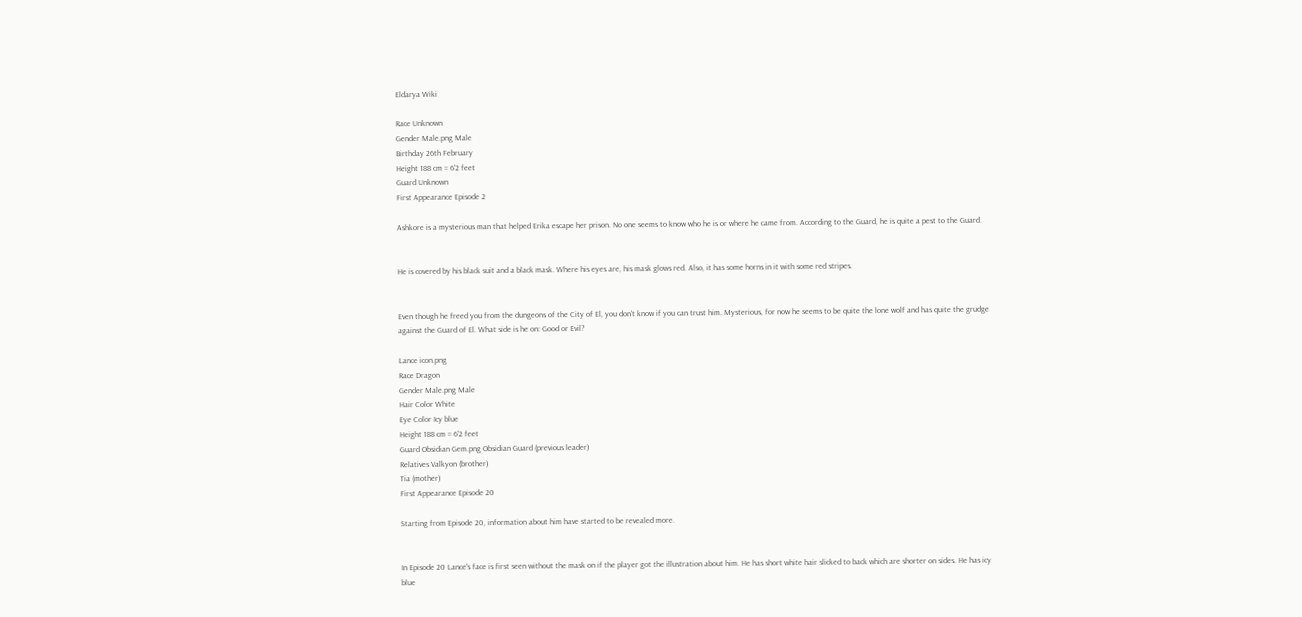Eldarya Wiki

Race Unknown
Gender Male.png Male
Birthday 26th February
Height 188 cm = 6'2 feet
Guard Unknown
First Appearance Episode 2

Ashkore is a mysterious man that helped Erika escape her prison. No one seems to know who he is or where he came from. According to the Guard, he is quite a pest to the Guard.


He is covered by his black suit and a black mask. Where his eyes are, his mask glows red. Also, it has some horns in it with some red stripes.


Even though he freed you from the dungeons of the City of El, you don't know if you can trust him. Mysterious, for now he seems to be quite the lone wolf and has quite the grudge against the Guard of El. What side is he on: Good or Evil?

Lance icon.png
Race Dragon
Gender Male.png Male
Hair Color White
Eye Color Icy blue
Height 188 cm = 6'2 feet
Guard Obsidian Gem.png Obsidian Guard (previous leader)
Relatives Valkyon (brother)
Tia (mother)
First Appearance Episode 20

Starting from Episode 20, information about him have started to be revealed more.


In Episode 20 Lance's face is first seen without the mask on if the player got the illustration about him. He has short white hair slicked to back which are shorter on sides. He has icy blue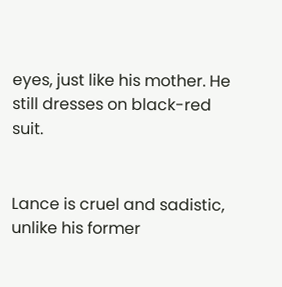eyes, just like his mother. He still dresses on black-red suit.


Lance is cruel and sadistic, unlike his former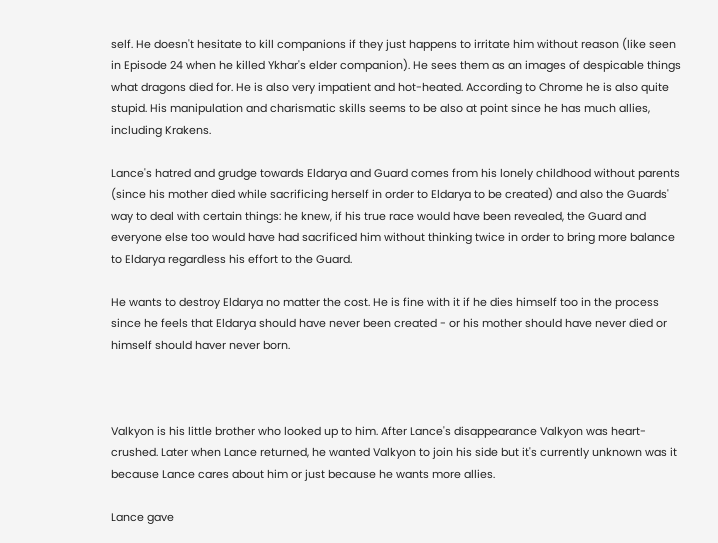self. He doesn't hesitate to kill companions if they just happens to irritate him without reason (like seen in Episode 24 when he killed Ykhar's elder companion). He sees them as an images of despicable things what dragons died for. He is also very impatient and hot-heated. According to Chrome he is also quite stupid. His manipulation and charismatic skills seems to be also at point since he has much allies, including Krakens.

Lance's hatred and grudge towards Eldarya and Guard comes from his lonely childhood without parents (since his mother died while sacrificing herself in order to Eldarya to be created) and also the Guards' way to deal with certain things: he knew, if his true race would have been revealed, the Guard and everyone else too would have had sacrificed him without thinking twice in order to bring more balance to Eldarya regardless his effort to the Guard.

He wants to destroy Eldarya no matter the cost. He is fine with it if he dies himself too in the process since he feels that Eldarya should have never been created - or his mother should have never died or himself should haver never born.



Valkyon is his little brother who looked up to him. After Lance's disappearance Valkyon was heart-crushed. Later when Lance returned, he wanted Valkyon to join his side but it's currently unknown was it because Lance cares about him or just because he wants more allies.

Lance gave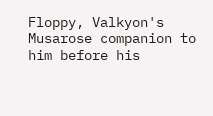Floppy, Valkyon's Musarose companion to him before his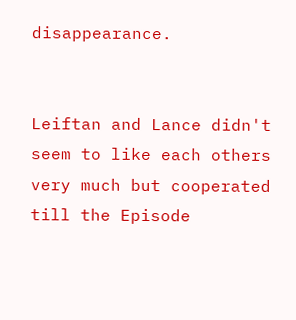disappearance.


Leiftan and Lance didn't seem to like each others very much but cooperated till the Episode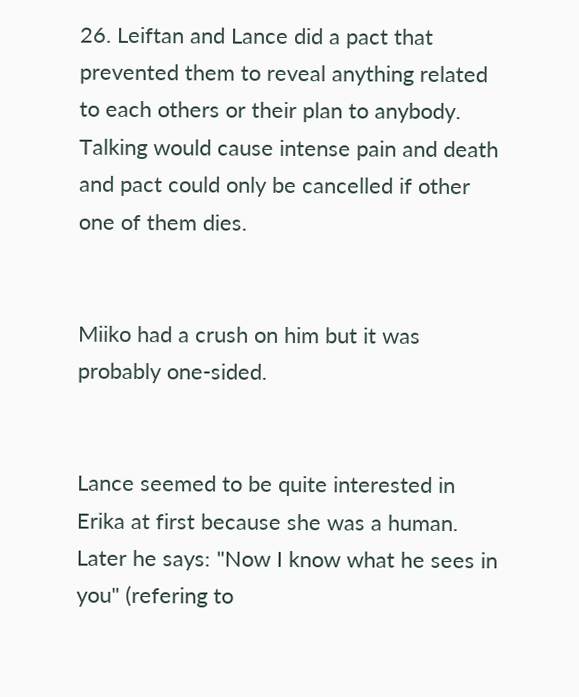26. Leiftan and Lance did a pact that prevented them to reveal anything related to each others or their plan to anybody. Talking would cause intense pain and death and pact could only be cancelled if other one of them dies.


Miiko had a crush on him but it was probably one-sided.


Lance seemed to be quite interested in Erika at first because she was a human. Later he says: "Now I know what he sees in you" (refering to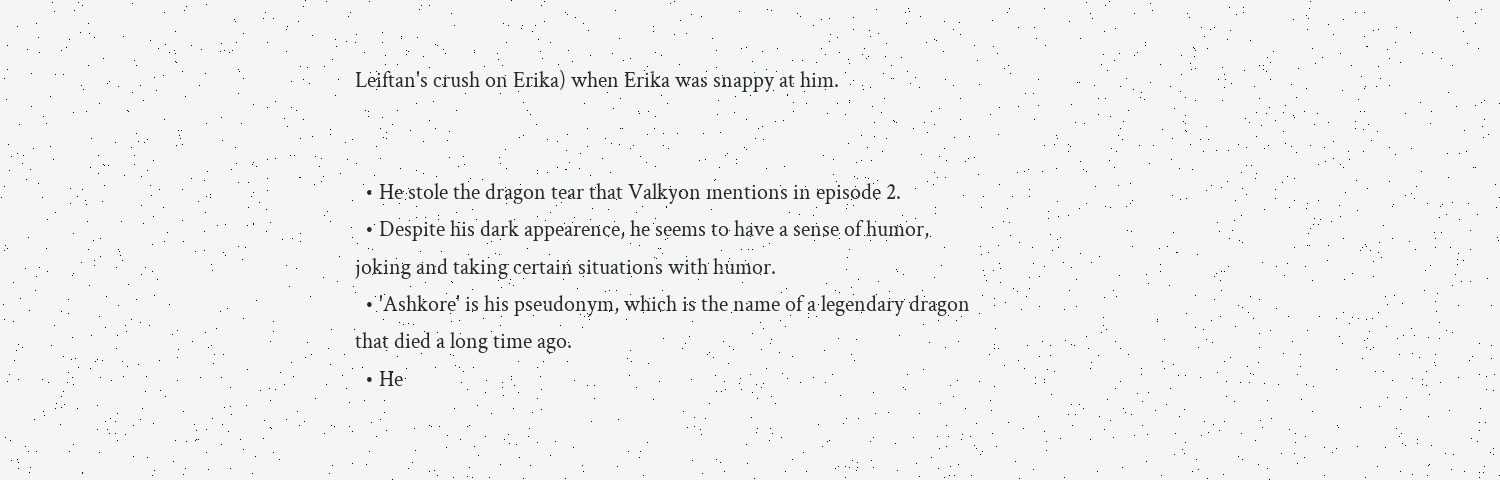Leiftan's crush on Erika) when Erika was snappy at him.


  • He stole the dragon tear that Valkyon mentions in episode 2.
  • Despite his dark appearence, he seems to have a sense of humor, joking and taking certain situations with humor.
  • 'Ashkore' is his pseudonym, which is the name of a legendary dragon that died a long time ago.
  • He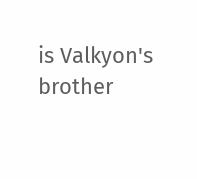is Valkyon's brother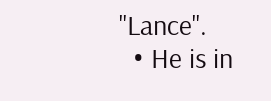"Lance".
  • He is in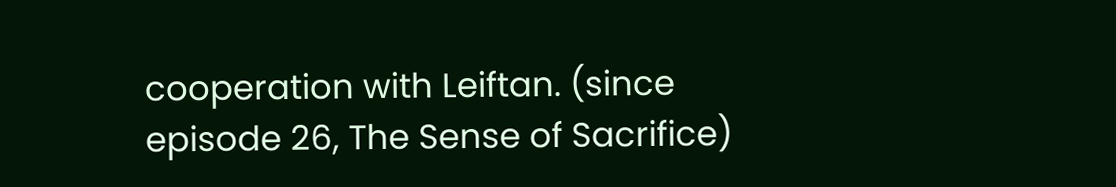cooperation with Leiftan. (since episode 26, The Sense of Sacrifice)